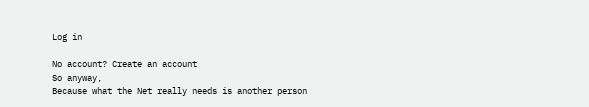Log in

No account? Create an account
So anyway,
Because what the Net really needs is another person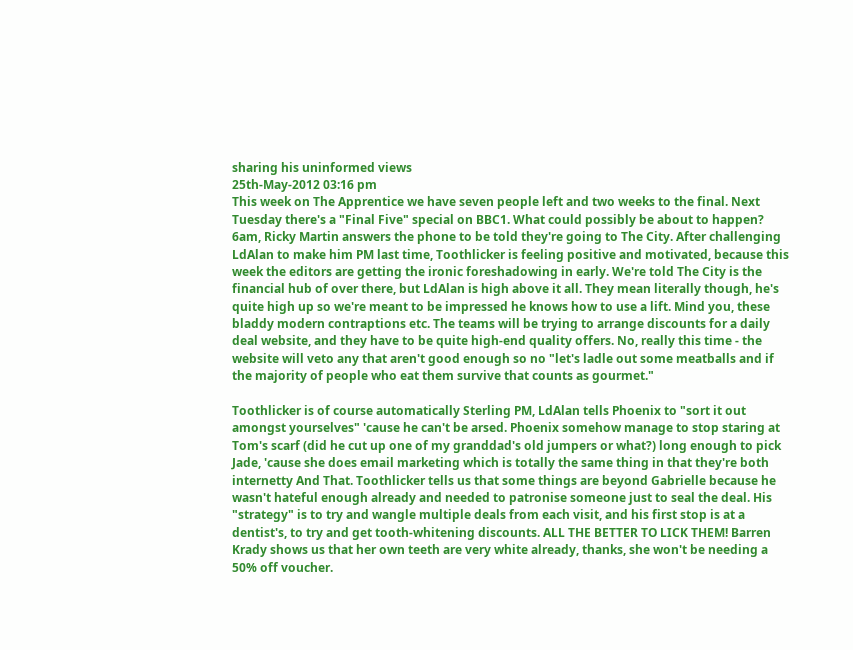sharing his uninformed views
25th-May-2012 03:16 pm
This week on The Apprentice we have seven people left and two weeks to the final. Next Tuesday there's a "Final Five" special on BBC1. What could possibly be about to happen? 6am, Ricky Martin answers the phone to be told they're going to The City. After challenging LdAlan to make him PM last time, Toothlicker is feeling positive and motivated, because this week the editors are getting the ironic foreshadowing in early. We're told The City is the financial hub of over there, but LdAlan is high above it all. They mean literally though, he's quite high up so we're meant to be impressed he knows how to use a lift. Mind you, these bladdy modern contraptions etc. The teams will be trying to arrange discounts for a daily deal website, and they have to be quite high-end quality offers. No, really this time - the website will veto any that aren't good enough so no "let's ladle out some meatballs and if the majority of people who eat them survive that counts as gourmet."

Toothlicker is of course automatically Sterling PM, LdAlan tells Phoenix to "sort it out amongst yourselves" 'cause he can't be arsed. Phoenix somehow manage to stop staring at Tom's scarf (did he cut up one of my granddad's old jumpers or what?) long enough to pick Jade, 'cause she does email marketing which is totally the same thing in that they're both internetty And That. Toothlicker tells us that some things are beyond Gabrielle because he wasn't hateful enough already and needed to patronise someone just to seal the deal. His "strategy" is to try and wangle multiple deals from each visit, and his first stop is at a dentist's, to try and get tooth-whitening discounts. ALL THE BETTER TO LICK THEM! Barren Krady shows us that her own teeth are very white already, thanks, she won't be needing a 50% off voucher.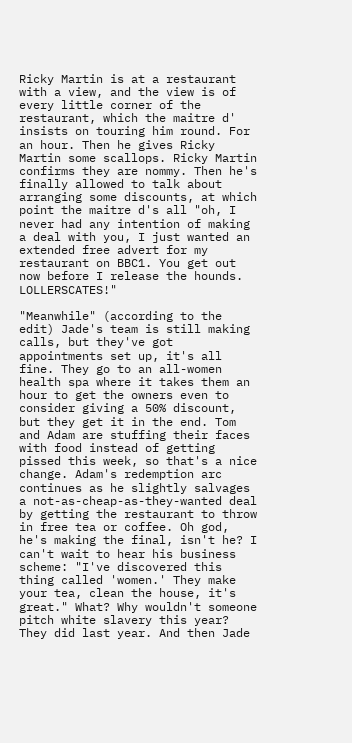Ricky Martin is at a restaurant with a view, and the view is of every little corner of the restaurant, which the maitre d' insists on touring him round. For an hour. Then he gives Ricky Martin some scallops. Ricky Martin confirms they are nommy. Then he's finally allowed to talk about arranging some discounts, at which point the maitre d's all "oh, I never had any intention of making a deal with you, I just wanted an extended free advert for my restaurant on BBC1. You get out now before I release the hounds. LOLLERSCATES!"

"Meanwhile" (according to the edit) Jade's team is still making calls, but they've got appointments set up, it's all fine. They go to an all-women health spa where it takes them an hour to get the owners even to consider giving a 50% discount, but they get it in the end. Tom and Adam are stuffing their faces with food instead of getting pissed this week, so that's a nice change. Adam's redemption arc continues as he slightly salvages a not-as-cheap-as-they-wanted deal by getting the restaurant to throw in free tea or coffee. Oh god, he's making the final, isn't he? I can't wait to hear his business scheme: "I've discovered this thing called 'women.' They make your tea, clean the house, it's great." What? Why wouldn't someone pitch white slavery this year? They did last year. And then Jade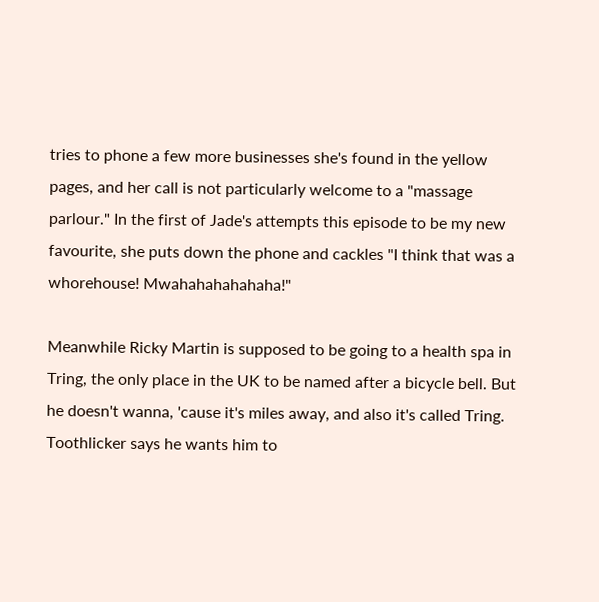tries to phone a few more businesses she's found in the yellow pages, and her call is not particularly welcome to a "massage parlour." In the first of Jade's attempts this episode to be my new favourite, she puts down the phone and cackles "I think that was a whorehouse! Mwahahahahahaha!"

Meanwhile Ricky Martin is supposed to be going to a health spa in Tring, the only place in the UK to be named after a bicycle bell. But he doesn't wanna, 'cause it's miles away, and also it's called Tring. Toothlicker says he wants him to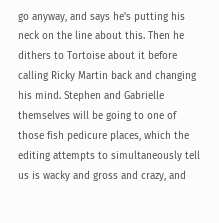go anyway, and says he's putting his neck on the line about this. Then he dithers to Tortoise about it before calling Ricky Martin back and changing his mind. Stephen and Gabrielle themselves will be going to one of those fish pedicure places, which the editing attempts to simultaneously tell us is wacky and gross and crazy, and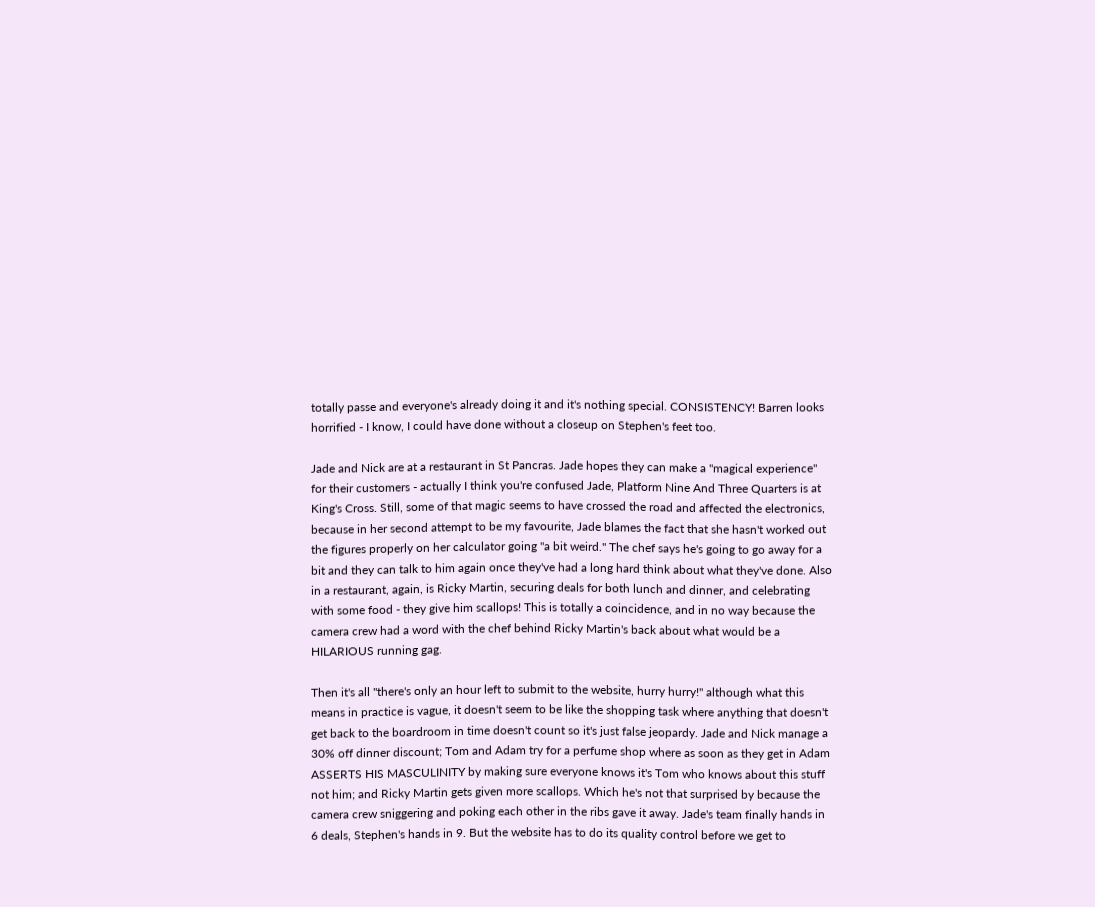totally passe and everyone's already doing it and it's nothing special. CONSISTENCY! Barren looks horrified - I know, I could have done without a closeup on Stephen's feet too.

Jade and Nick are at a restaurant in St Pancras. Jade hopes they can make a "magical experience" for their customers - actually I think you're confused Jade, Platform Nine And Three Quarters is at King's Cross. Still, some of that magic seems to have crossed the road and affected the electronics, because in her second attempt to be my favourite, Jade blames the fact that she hasn't worked out the figures properly on her calculator going "a bit weird." The chef says he's going to go away for a bit and they can talk to him again once they've had a long hard think about what they've done. Also in a restaurant, again, is Ricky Martin, securing deals for both lunch and dinner, and celebrating with some food - they give him scallops! This is totally a coincidence, and in no way because the camera crew had a word with the chef behind Ricky Martin's back about what would be a HILARIOUS running gag.

Then it's all "there's only an hour left to submit to the website, hurry hurry!" although what this means in practice is vague, it doesn't seem to be like the shopping task where anything that doesn't get back to the boardroom in time doesn't count so it's just false jeopardy. Jade and Nick manage a 30% off dinner discount; Tom and Adam try for a perfume shop where as soon as they get in Adam ASSERTS HIS MASCULINITY by making sure everyone knows it's Tom who knows about this stuff not him; and Ricky Martin gets given more scallops. Which he's not that surprised by because the camera crew sniggering and poking each other in the ribs gave it away. Jade's team finally hands in 6 deals, Stephen's hands in 9. But the website has to do its quality control before we get to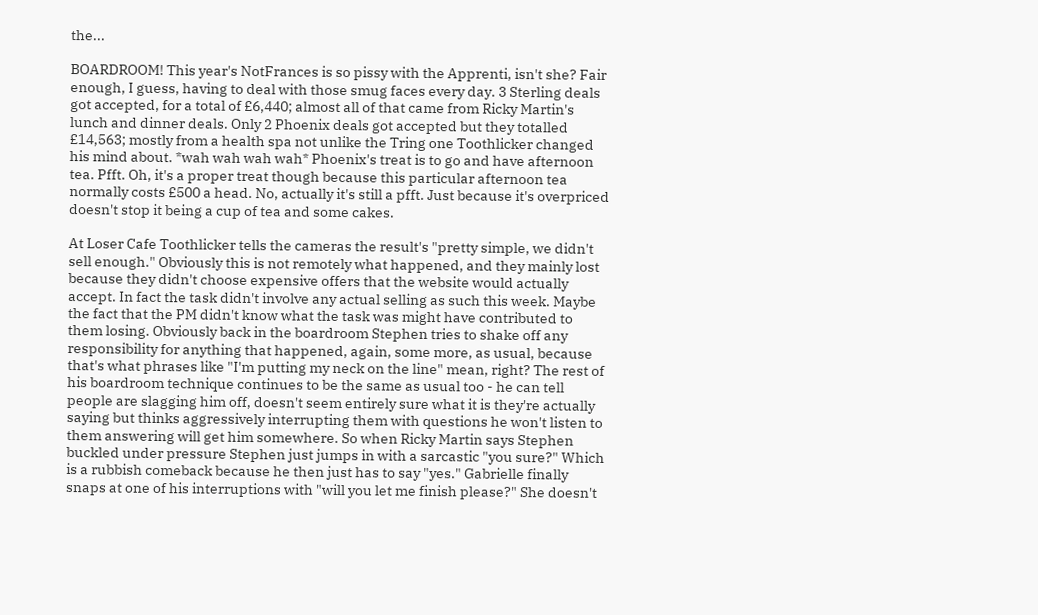the...

BOARDROOM! This year's NotFrances is so pissy with the Apprenti, isn't she? Fair enough, I guess, having to deal with those smug faces every day. 3 Sterling deals got accepted, for a total of £6,440; almost all of that came from Ricky Martin's lunch and dinner deals. Only 2 Phoenix deals got accepted but they totalled £14,563; mostly from a health spa not unlike the Tring one Toothlicker changed his mind about. *wah wah wah wah* Phoenix's treat is to go and have afternoon tea. Pfft. Oh, it's a proper treat though because this particular afternoon tea normally costs £500 a head. No, actually it's still a pfft. Just because it's overpriced doesn't stop it being a cup of tea and some cakes.

At Loser Cafe Toothlicker tells the cameras the result's "pretty simple, we didn't sell enough." Obviously this is not remotely what happened, and they mainly lost because they didn't choose expensive offers that the website would actually accept. In fact the task didn't involve any actual selling as such this week. Maybe the fact that the PM didn't know what the task was might have contributed to them losing. Obviously back in the boardroom Stephen tries to shake off any responsibility for anything that happened, again, some more, as usual, because that's what phrases like "I'm putting my neck on the line" mean, right? The rest of his boardroom technique continues to be the same as usual too - he can tell people are slagging him off, doesn't seem entirely sure what it is they're actually saying but thinks aggressively interrupting them with questions he won't listen to them answering will get him somewhere. So when Ricky Martin says Stephen buckled under pressure Stephen just jumps in with a sarcastic "you sure?" Which is a rubbish comeback because he then just has to say "yes." Gabrielle finally snaps at one of his interruptions with "will you let me finish please?" She doesn't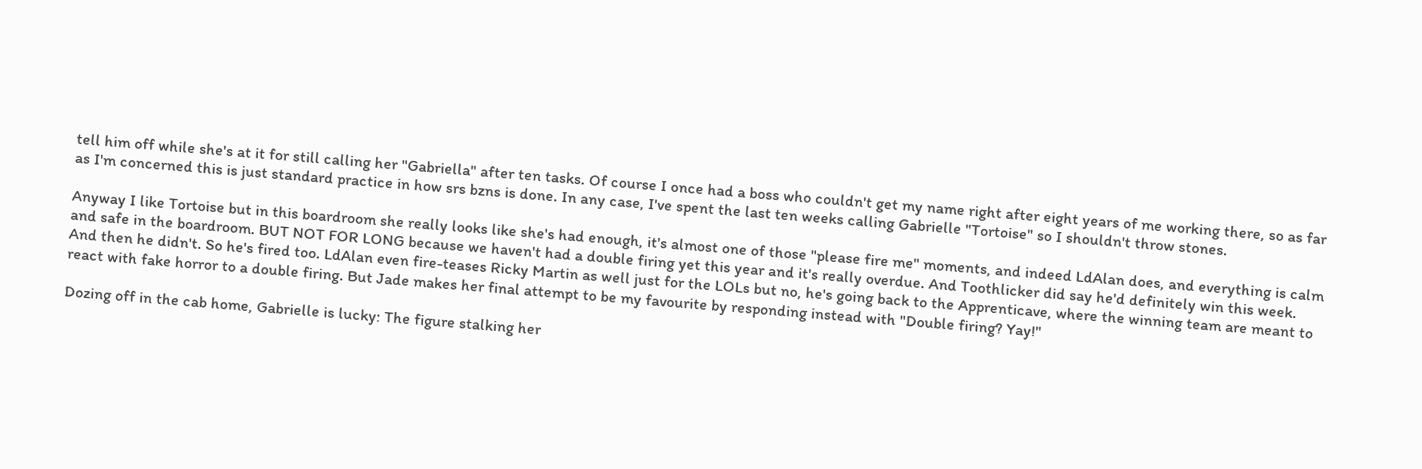tell him off while she's at it for still calling her "Gabriella" after ten tasks. Of course I once had a boss who couldn't get my name right after eight years of me working there, so as far as I'm concerned this is just standard practice in how srs bzns is done. In any case, I've spent the last ten weeks calling Gabrielle "Tortoise" so I shouldn't throw stones.

Anyway I like Tortoise but in this boardroom she really looks like she's had enough, it's almost one of those "please fire me" moments, and indeed LdAlan does, and everything is calm and safe in the boardroom. BUT NOT FOR LONG because we haven't had a double firing yet this year and it's really overdue. And Toothlicker did say he'd definitely win this week. And then he didn't. So he's fired too. LdAlan even fire-teases Ricky Martin as well just for the LOLs but no, he's going back to the Apprenticave, where the winning team are meant to react with fake horror to a double firing. But Jade makes her final attempt to be my favourite by responding instead with "Double firing? Yay!"

Dozing off in the cab home, Gabrielle is lucky: The figure stalking her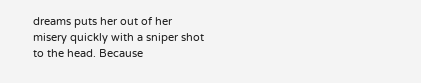dreams puts her out of her misery quickly with a sniper shot to the head. Because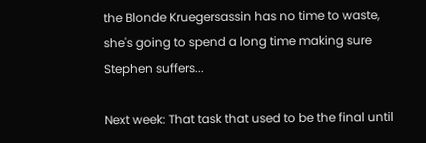the Blonde Kruegersassin has no time to waste, she's going to spend a long time making sure Stephen suffers...

Next week: That task that used to be the final until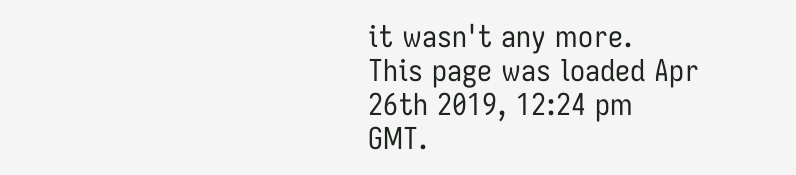it wasn't any more.
This page was loaded Apr 26th 2019, 12:24 pm GMT.